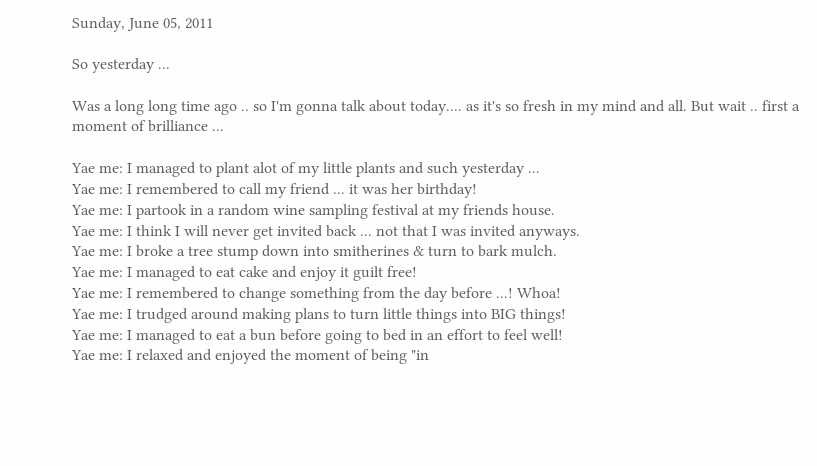Sunday, June 05, 2011

So yesterday ...

Was a long long time ago .. so I'm gonna talk about today.... as it's so fresh in my mind and all. But wait .. first a moment of brilliance ...

Yae me: I managed to plant alot of my little plants and such yesterday ...
Yae me: I remembered to call my friend ... it was her birthday!
Yae me: I partook in a random wine sampling festival at my friends house.
Yae me: I think I will never get invited back ... not that I was invited anyways.
Yae me: I broke a tree stump down into smitherines & turn to bark mulch.
Yae me: I managed to eat cake and enjoy it guilt free!
Yae me: I remembered to change something from the day before ...! Whoa!
Yae me: I trudged around making plans to turn little things into BIG things!
Yae me: I managed to eat a bun before going to bed in an effort to feel well!
Yae me: I relaxed and enjoyed the moment of being "in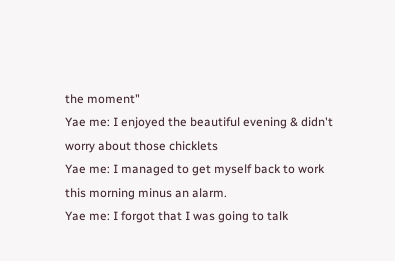the moment"
Yae me: I enjoyed the beautiful evening & didn't worry about those chicklets
Yae me: I managed to get myself back to work this morning minus an alarm.
Yae me: I forgot that I was going to talk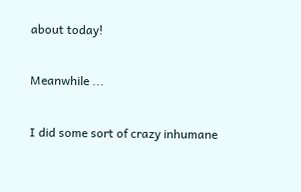about today!

Meanwhile ...

I did some sort of crazy inhumane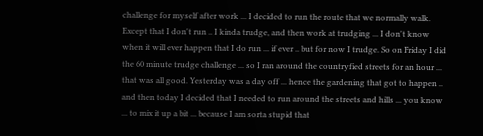challenge for myself after work ... I decided to run the route that we normally walk. Except that I don't run .. I kinda trudge, and then work at trudging ... I don't know when it will ever happen that I do run ... if ever .. but for now I trudge. So on Friday I did the 60 minute trudge challenge ... so I ran around the countryfied streets for an hour ... that was all good. Yesterday was a day off ... hence the gardening that got to happen .. and then today I decided that I needed to run around the streets and hills ... you know ... to mix it up a bit ... because I am sorta stupid that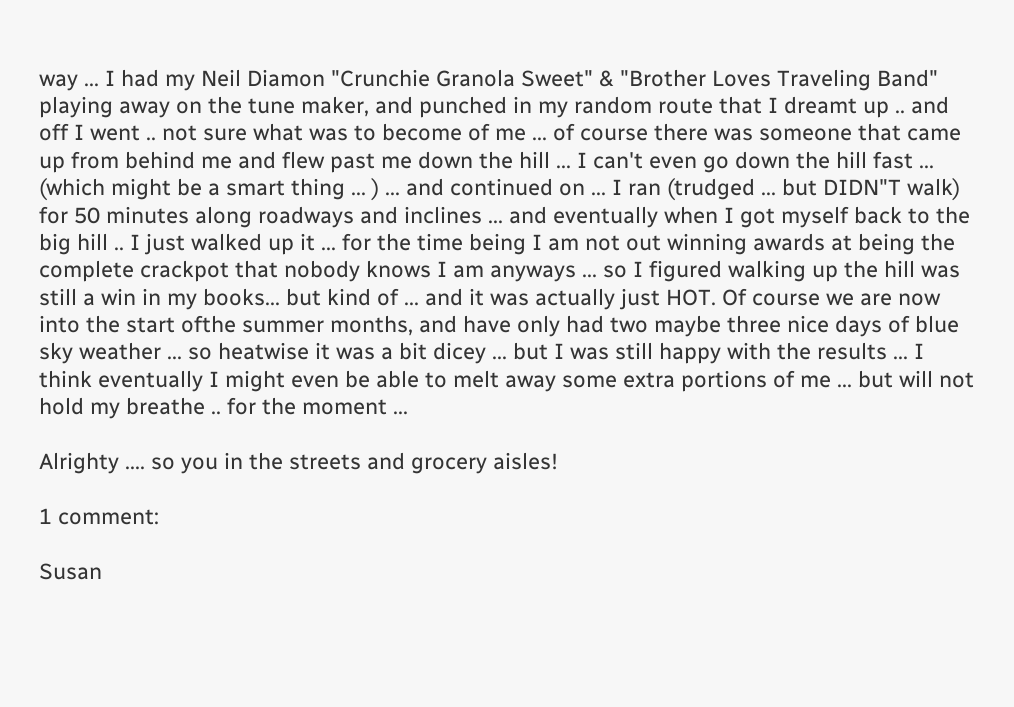way ... I had my Neil Diamon "Crunchie Granola Sweet" & "Brother Loves Traveling Band" playing away on the tune maker, and punched in my random route that I dreamt up .. and off I went .. not sure what was to become of me ... of course there was someone that came up from behind me and flew past me down the hill ... I can't even go down the hill fast ... (which might be a smart thing ... ) ... and continued on ... I ran (trudged ... but DIDN"T walk) for 50 minutes along roadways and inclines ... and eventually when I got myself back to the big hill .. I just walked up it ... for the time being I am not out winning awards at being the complete crackpot that nobody knows I am anyways ... so I figured walking up the hill was still a win in my books... but kind of ... and it was actually just HOT. Of course we are now into the start ofthe summer months, and have only had two maybe three nice days of blue sky weather ... so heatwise it was a bit dicey ... but I was still happy with the results ... I think eventually I might even be able to melt away some extra portions of me ... but will not hold my breathe .. for the moment ...

Alrighty .... so you in the streets and grocery aisles!

1 comment:

Susan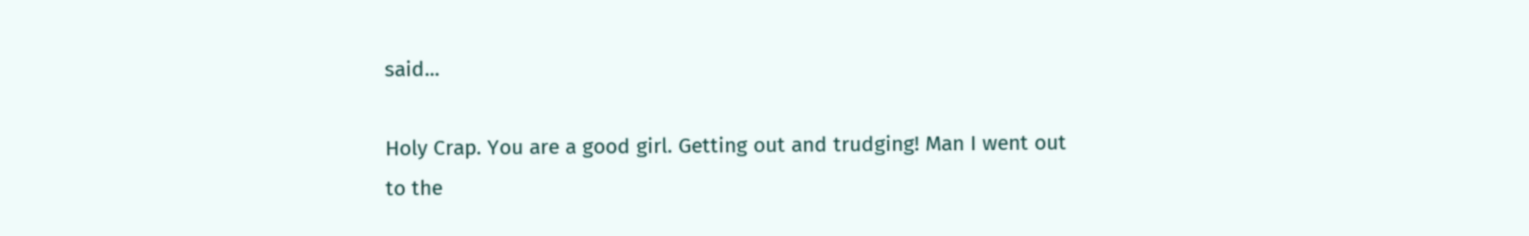said...

Holy Crap. You are a good girl. Getting out and trudging! Man I went out to the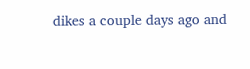dikes a couple days ago and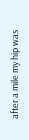after a mile my hip was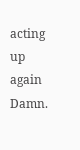acting up again Damn.